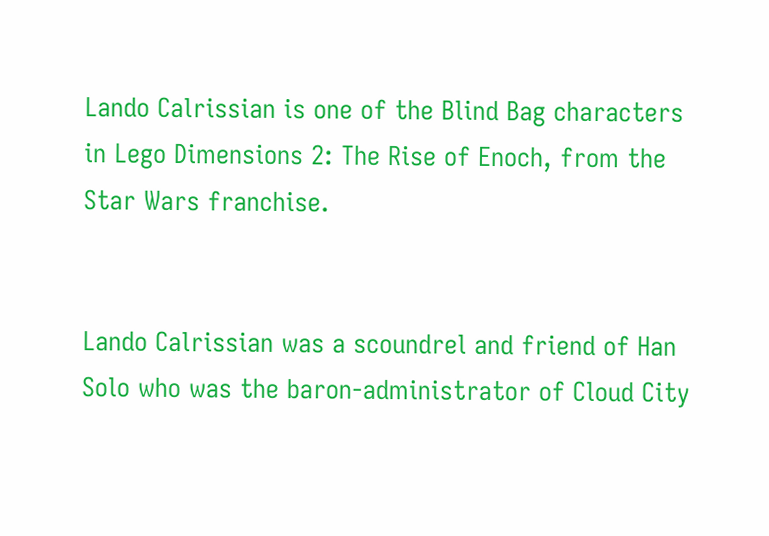Lando Calrissian is one of the Blind Bag characters in Lego Dimensions 2: The Rise of Enoch, from the Star Wars franchise.


Lando Calrissian was a scoundrel and friend of Han Solo who was the baron-administrator of Cloud City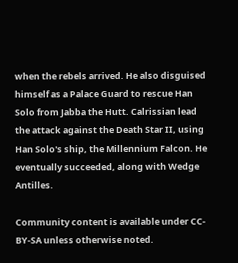when the rebels arrived. He also disguised himself as a Palace Guard to rescue Han Solo from Jabba the Hutt. Calrissian lead the attack against the Death Star II, using Han Solo's ship, the Millennium Falcon. He eventually succeeded, along with Wedge Antilles.

Community content is available under CC-BY-SA unless otherwise noted.